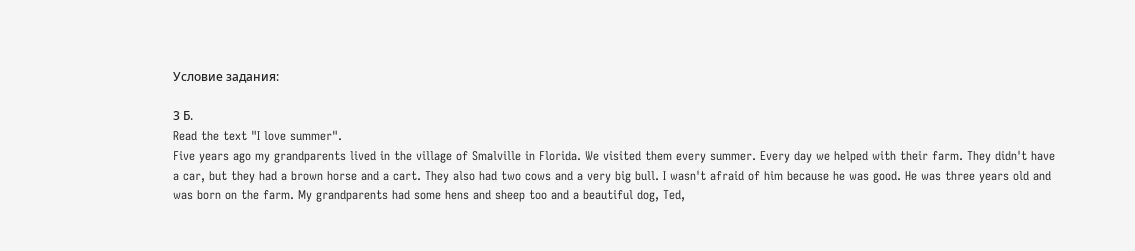Условие задания:

3 Б.
Read the text "I love summer".
Five years ago my grandparents lived in the village of Smalville in Florida. We visited them every summer. Every day we helped with their farm. They didn't have a car, but they had a brown horse and a cart. They also had two cows and a very big bull. I wasn't afraid of him because he was good. He was three years old and was born on the farm. My grandparents had some hens and sheep too and a beautiful dog, Ted,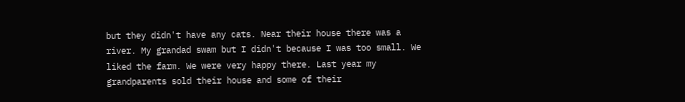but they didn't have any cats. Near their house there was a river. My grandad swam but I didn't because I was too small. We liked the farm. We were very happy there. Last year my grandparents sold their house and some of their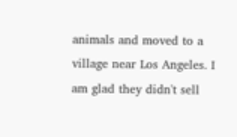animals and moved to a village near Los Angeles. I am glad they didn't sell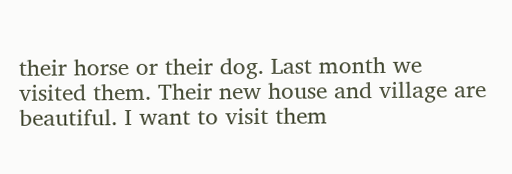their horse or their dog. Last month we visited them. Their new house and village are beautiful. I want to visit them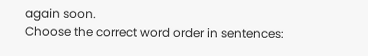again soon.
Choose the correct word order in sentences: